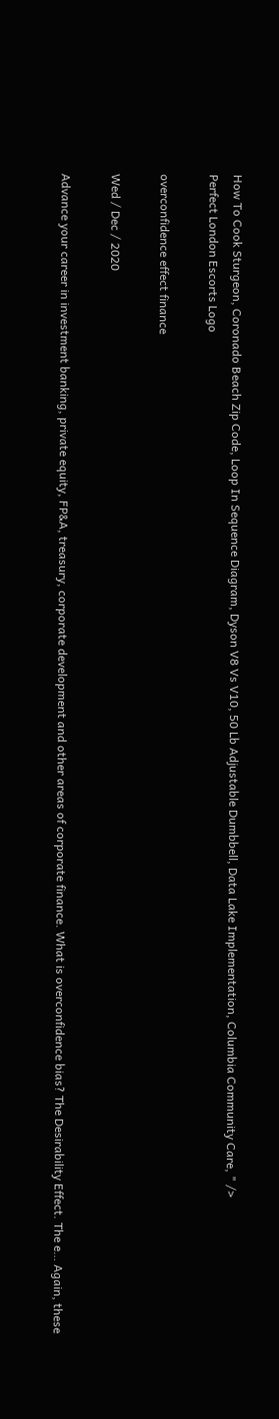How To Cook Sturgeon, Coronado Beach Zip Code, Loop In Sequence Diagram, Dyson V8 Vs V10, 50 Lb Adjustable Dumbbell, Data Lake Implementation, Columbia Community Care, " />
Perfect London Escorts Logo

overconfidence effect finance

Wed / Dec / 2020

Advance your career in investment banking, private equity, FP&A, treasury, corporate development and other areas of corporate finance. What is overconfidence bias? The Desirability Effect. The e… Again, these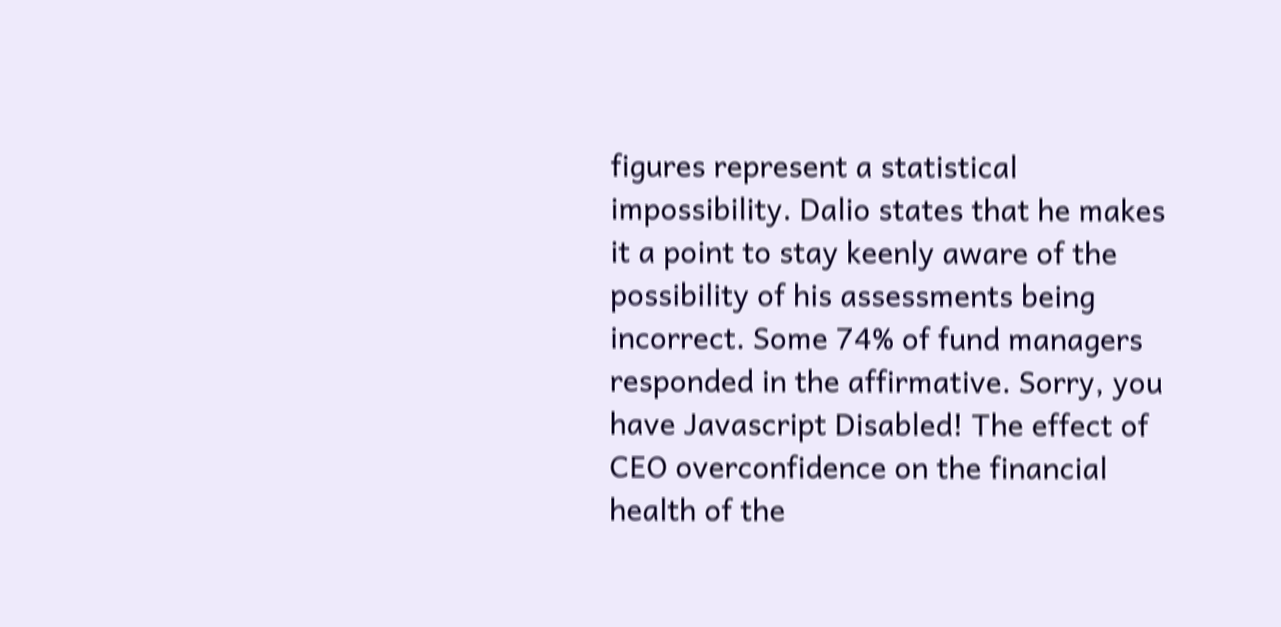figures represent a statistical impossibility. Dalio states that he makes it a point to stay keenly aware of the possibility of his assessments being incorrect. Some 74% of fund managers responded in the affirmative. Sorry, you have Javascript Disabled! The effect of CEO overconfidence on the financial health of the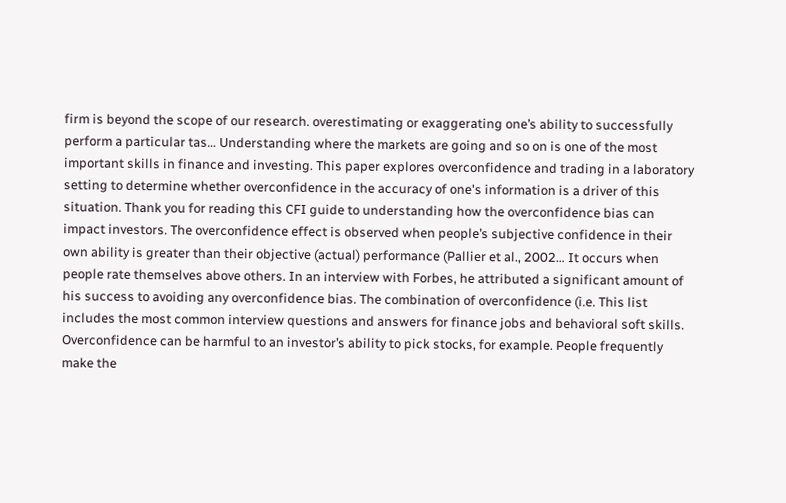firm is beyond the scope of our research. overestimating or exaggerating one’s ability to successfully perform a particular tas… Understanding where the markets are going and so on is one of the most important skills in finance and investing. This paper explores overconfidence and trading in a laboratory setting to determine whether overconfidence in the accuracy of one's information is a driver of this situation. Thank you for reading this CFI guide to understanding how the overconfidence bias can impact investors. The overconfidence effect is observed when people’s subjective confidence in their own ability is greater than their objective (actual) performance (Pallier et al., 2002… It occurs when people rate themselves above others. In an interview with Forbes, he attributed a significant amount of his success to avoiding any overconfidence bias. The combination of overconfidence (i.e. This list includes the most common interview questions and answers for finance jobs and behavioral soft skills. Overconfidence can be harmful to an investor’s ability to pick stocks, for example. People frequently make the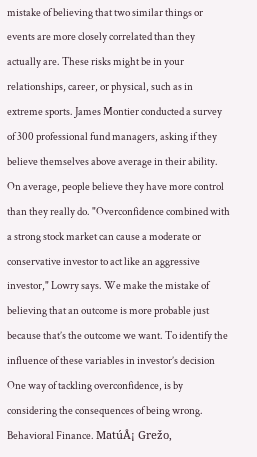mistake of believing that two similar things or events are more closely correlated than they actually are. These risks might be in your relationships, career, or physical, such as in extreme sports. James Montier conducted a survey of 300 professional fund managers, asking if they believe themselves above average in their ability. On average, people believe they have more control than they really do. "Overconfidence combined with a strong stock market can cause a moderate or conservative investor to act like an aggressive investor," Lowry says. We make the mistake of believing that an outcome is more probable just because that’s the outcome we want. To identify the influence of these variables in investor’s decision One way of tackling overconfidence, is by considering the consequences of being wrong. Behavioral Finance. MatúÅ¡ Grežo,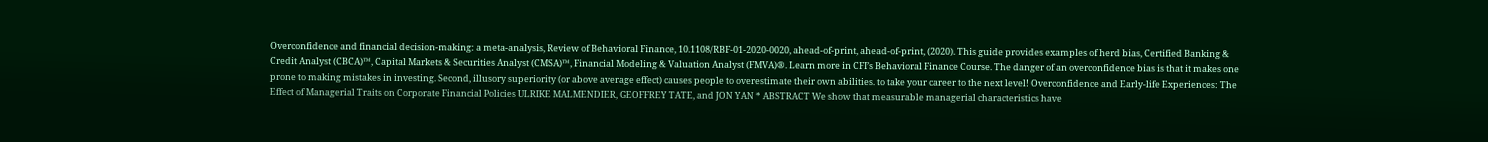Overconfidence and financial decision-making: a meta-analysis, Review of Behavioral Finance, 10.1108/RBF-01-2020-0020, ahead-of-print, ahead-of-print, (2020). This guide provides examples of herd bias, Certified Banking & Credit Analyst (CBCA)™, Capital Markets & Securities Analyst (CMSA)™, Financial Modeling & Valuation Analyst (FMVA)®. Learn more in CFI’s Behavioral Finance Course. The danger of an overconfidence bias is that it makes one prone to making mistakes in investing. Second, illusory superiority (or above average effect) causes people to overestimate their own abilities. to take your career to the next level! Overconfidence and Early-life Experiences: The Effect of Managerial Traits on Corporate Financial Policies ULRIKE MALMENDIER, GEOFFREY TATE, and JON YAN * ABSTRACT We show that measurable managerial characteristics have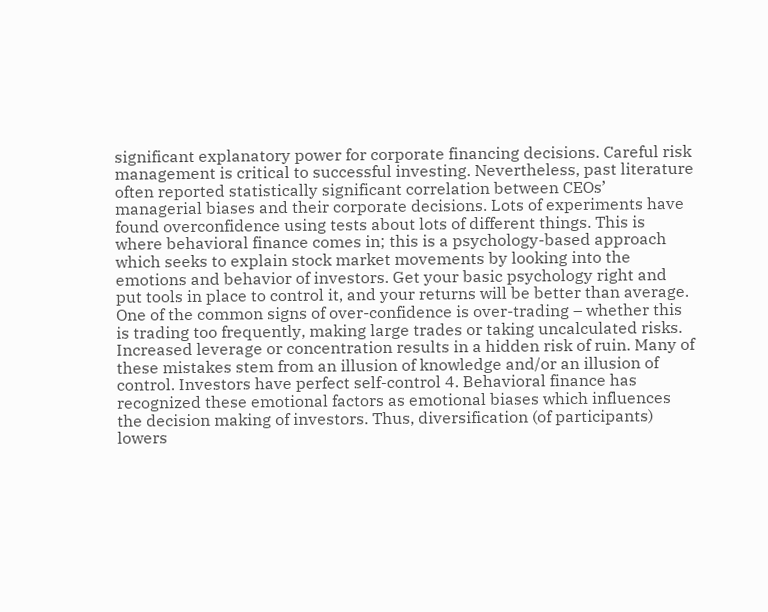significant explanatory power for corporate financing decisions. Careful risk management is critical to successful investing. Nevertheless, past literature often reported statistically significant correlation between CEOs’ managerial biases and their corporate decisions. Lots of experiments have found overconfidence using tests about lots of different things. This is where behavioral finance comes in; this is a psychology-based approach which seeks to explain stock market movements by looking into the emotions and behavior of investors. Get your basic psychology right and put tools in place to control it, and your returns will be better than average. One of the common signs of over-confidence is over-trading – whether this is trading too frequently, making large trades or taking uncalculated risks. Increased leverage or concentration results in a hidden risk of ruin. Many of these mistakes stem from an illusion of knowledge and/or an illusion of control. Investors have perfect self-control 4. Behavioral finance has recognized these emotional factors as emotional biases which influences the decision making of investors. Thus, diversification (of participants) lowers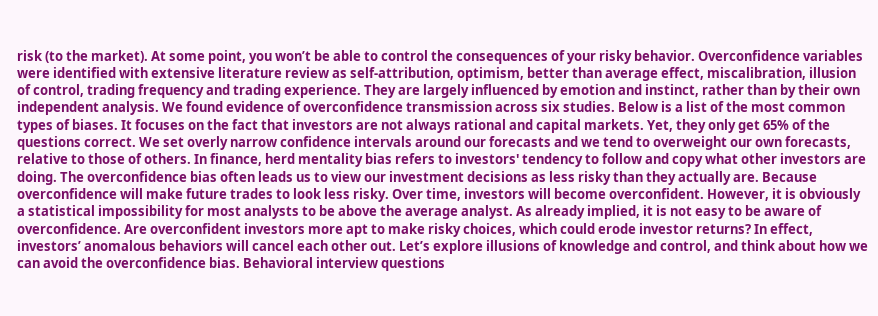risk (to the market). At some point, you won’t be able to control the consequences of your risky behavior. Overconfidence variables were identified with extensive literature review as self-attribution, optimism, better than average effect, miscalibration, illusion of control, trading frequency and trading experience. They are largely influenced by emotion and instinct, rather than by their own independent analysis. We found evidence of overconfidence transmission across six studies. Below is a list of the most common types of biases. It focuses on the fact that investors are not always rational and capital markets. Yet, they only get 65% of the questions correct. We set overly narrow confidence intervals around our forecasts and we tend to overweight our own forecasts, relative to those of others. In finance, herd mentality bias refers to investors' tendency to follow and copy what other investors are doing. The overconfidence bias often leads us to view our investment decisions as less risky than they actually are. Because overconfidence will make future trades to look less risky. Over time, investors will become overconfident. However, it is obviously a statistical impossibility for most analysts to be above the average analyst. As already implied, it is not easy to be aware of overconfidence. Are overconfident investors more apt to make risky choices, which could erode investor returns? In effect, investors’ anomalous behaviors will cancel each other out. Let’s explore illusions of knowledge and control, and think about how we can avoid the overconfidence bias. Behavioral interview questions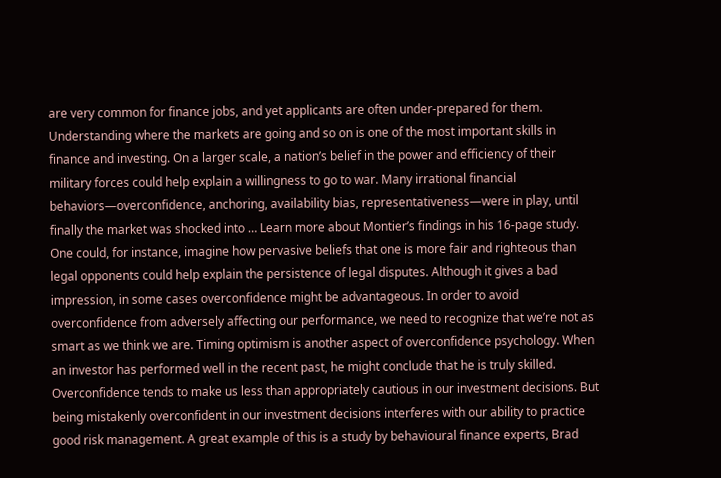are very common for finance jobs, and yet applicants are often under-prepared for them. Understanding where the markets are going and so on is one of the most important skills in finance and investing. On a larger scale, a nation’s belief in the power and efficiency of their military forces could help explain a willingness to go to war. Many irrational financial behaviors—overconfidence, anchoring, availability bias, representativeness—were in play, until finally the market was shocked into … Learn more about Montier’s findings in his 16-page study. One could, for instance, imagine how pervasive beliefs that one is more fair and righteous than legal opponents could help explain the persistence of legal disputes. Although it gives a bad impression, in some cases overconfidence might be advantageous. In order to avoid overconfidence from adversely affecting our performance, we need to recognize that we’re not as smart as we think we are. Timing optimism is another aspect of overconfidence psychology. When an investor has performed well in the recent past, he might conclude that he is truly skilled. Overconfidence tends to make us less than appropriately cautious in our investment decisions. But being mistakenly overconfident in our investment decisions interferes with our ability to practice good risk management. A great example of this is a study by behavioural finance experts, Brad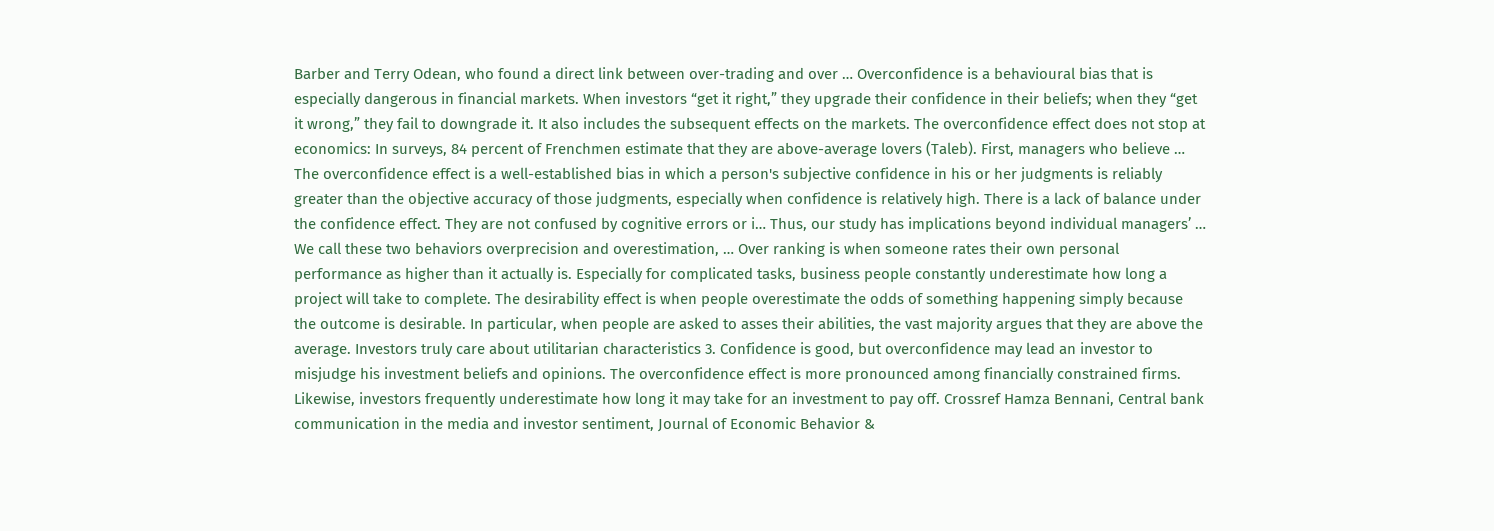Barber and Terry Odean, who found a direct link between over-trading and over … Overconfidence is a behavioural bias that is especially dangerous in financial markets. When investors “get it right,” they upgrade their confidence in their beliefs; when they “get it wrong,” they fail to downgrade it. It also includes the subsequent effects on the markets. The overconfidence effect does not stop at economics: In surveys, 84 percent of Frenchmen estimate that they are above-average lovers (Taleb). First, managers who believe … The overconfidence effect is a well-established bias in which a person's subjective confidence in his or her judgments is reliably greater than the objective accuracy of those judgments, especially when confidence is relatively high. There is a lack of balance under the confidence effect. They are not confused by cognitive errors or i… Thus, our study has implications beyond individual managers’ … We call these two behaviors overprecision and overestimation, … Over ranking is when someone rates their own personal performance as higher than it actually is. Especially for complicated tasks, business people constantly underestimate how long a project will take to complete. The desirability effect is when people overestimate the odds of something happening simply because the outcome is desirable. In particular, when people are asked to asses their abilities, the vast majority argues that they are above the average. Investors truly care about utilitarian characteristics 3. Confidence is good, but overconfidence may lead an investor to misjudge his investment beliefs and opinions. The overconfidence effect is more pronounced among financially constrained firms. Likewise, investors frequently underestimate how long it may take for an investment to pay off. Crossref Hamza Bennani, Central bank communication in the media and investor sentiment, Journal of Economic Behavior &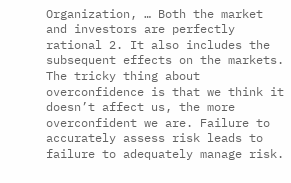Organization, … Both the market and investors are perfectly rational 2. It also includes the subsequent effects on the markets. The tricky thing about overconfidence is that we think it doesn’t affect us, the more overconfident we are. Failure to accurately assess risk leads to failure to adequately manage risk.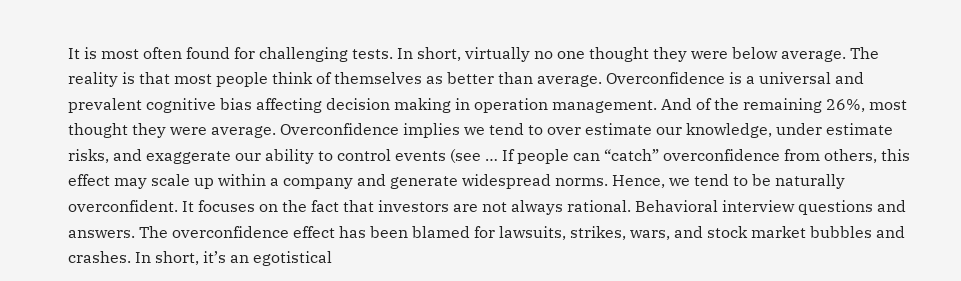It is most often found for challenging tests. In short, virtually no one thought they were below average. The reality is that most people think of themselves as better than average. Overconfidence is a universal and prevalent cognitive bias affecting decision making in operation management. And of the remaining 26%, most thought they were average. Overconfidence implies we tend to over estimate our knowledge, under estimate risks, and exaggerate our ability to control events (see … If people can “catch” overconfidence from others, this effect may scale up within a company and generate widespread norms. Hence, we tend to be naturally overconfident. It focuses on the fact that investors are not always rational. Behavioral interview questions and answers. The overconfidence effect has been blamed for lawsuits, strikes, wars, and stock market bubbles and crashes. In short, it’s an egotistical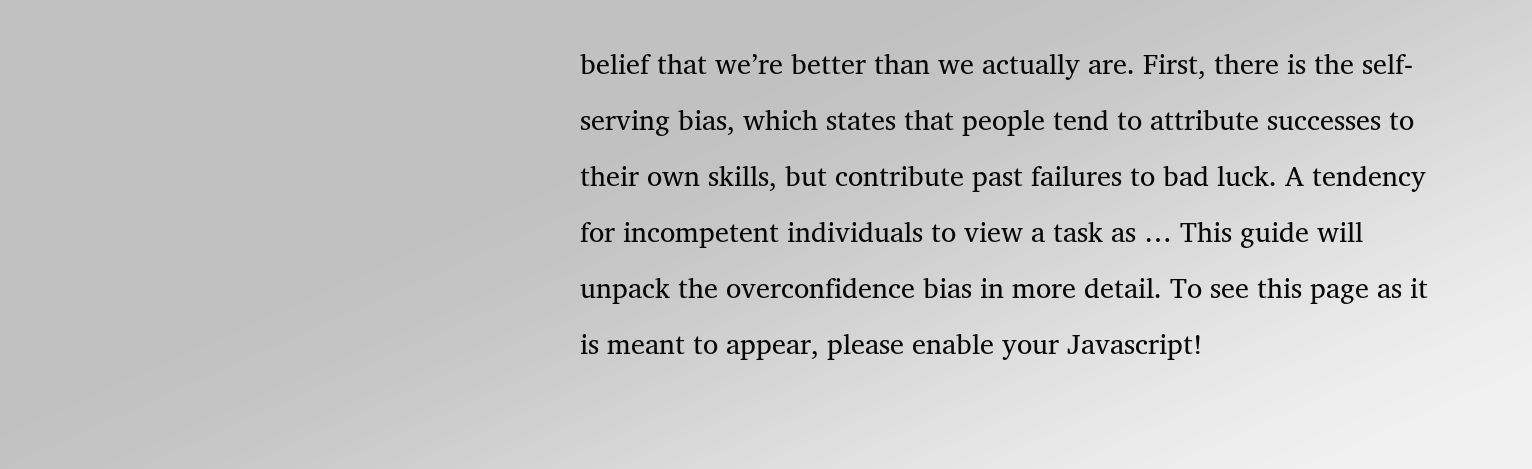belief that we’re better than we actually are. First, there is the self-serving bias, which states that people tend to attribute successes to their own skills, but contribute past failures to bad luck. A tendency for incompetent individuals to view a task as … This guide will unpack the overconfidence bias in more detail. To see this page as it is meant to appear, please enable your Javascript!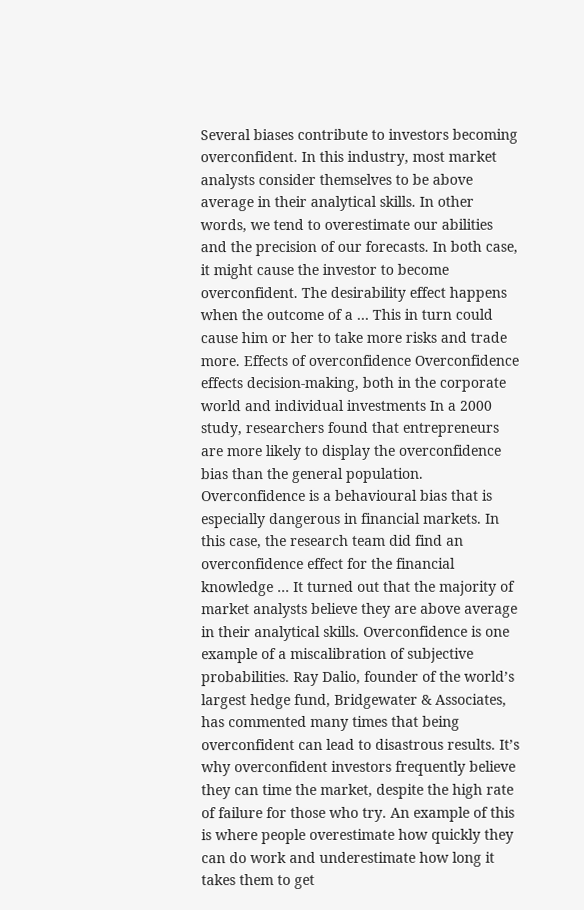Several biases contribute to investors becoming overconfident. In this industry, most market analysts consider themselves to be above average in their analytical skills. In other words, we tend to overestimate our abilities and the precision of our forecasts. In both case, it might cause the investor to become overconfident. The desirability effect happens when the outcome of a … This in turn could cause him or her to take more risks and trade more. Effects of overconfidence Overconfidence effects decision-making, both in the corporate world and individual investments In a 2000 study, researchers found that entrepreneurs are more likely to display the overconfidence bias than the general population. Overconfidence is a behavioural bias that is especially dangerous in financial markets. In this case, the research team did find an overconfidence effect for the financial knowledge … It turned out that the majority of market analysts believe they are above average in their analytical skills. Overconfidence is one example of a miscalibration of subjective probabilities. Ray Dalio, founder of the world’s largest hedge fund, Bridgewater & Associates, has commented many times that being overconfident can lead to disastrous results. It’s why overconfident investors frequently believe they can time the market, despite the high rate of failure for those who try. An example of this is where people overestimate how quickly they can do work and underestimate how long it takes them to get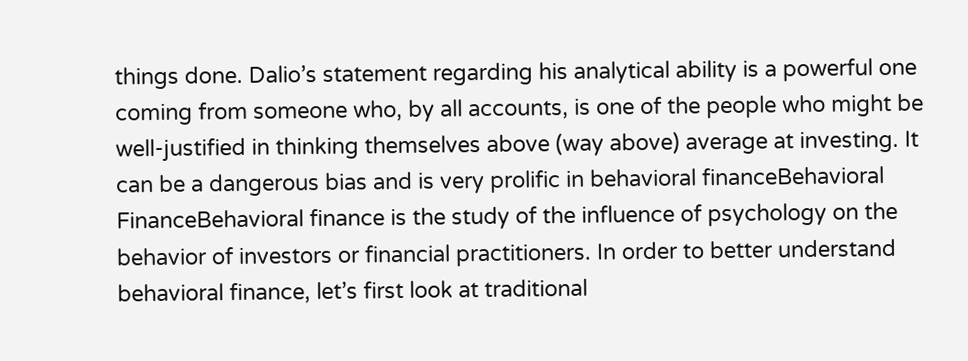things done. Dalio’s statement regarding his analytical ability is a powerful one coming from someone who, by all accounts, is one of the people who might be well-justified in thinking themselves above (way above) average at investing. It can be a dangerous bias and is very prolific in behavioral financeBehavioral FinanceBehavioral finance is the study of the influence of psychology on the behavior of investors or financial practitioners. In order to better understand behavioral finance, let’s first look at traditional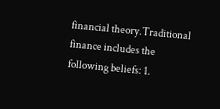financial theory.Traditional finance includes the following beliefs: 1.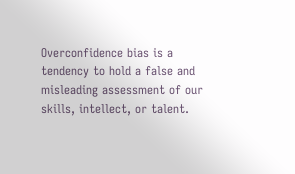Overconfidence bias is a tendency to hold a false and misleading assessment of our skills, intellect, or talent.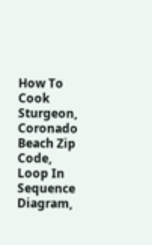How To Cook Sturgeon, Coronado Beach Zip Code, Loop In Sequence Diagram,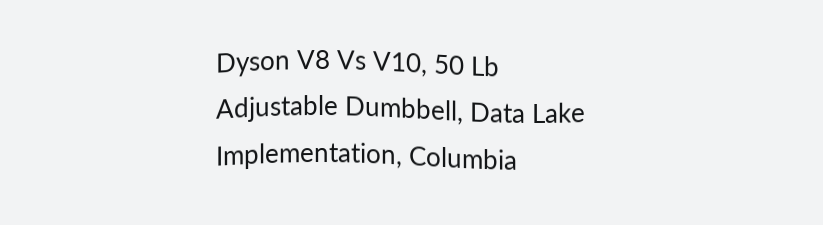Dyson V8 Vs V10, 50 Lb Adjustable Dumbbell, Data Lake Implementation, Columbia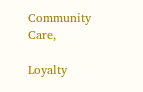Community Care,

Loyalty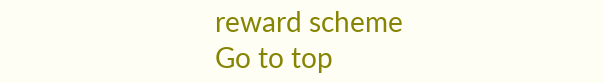reward scheme
Go to top